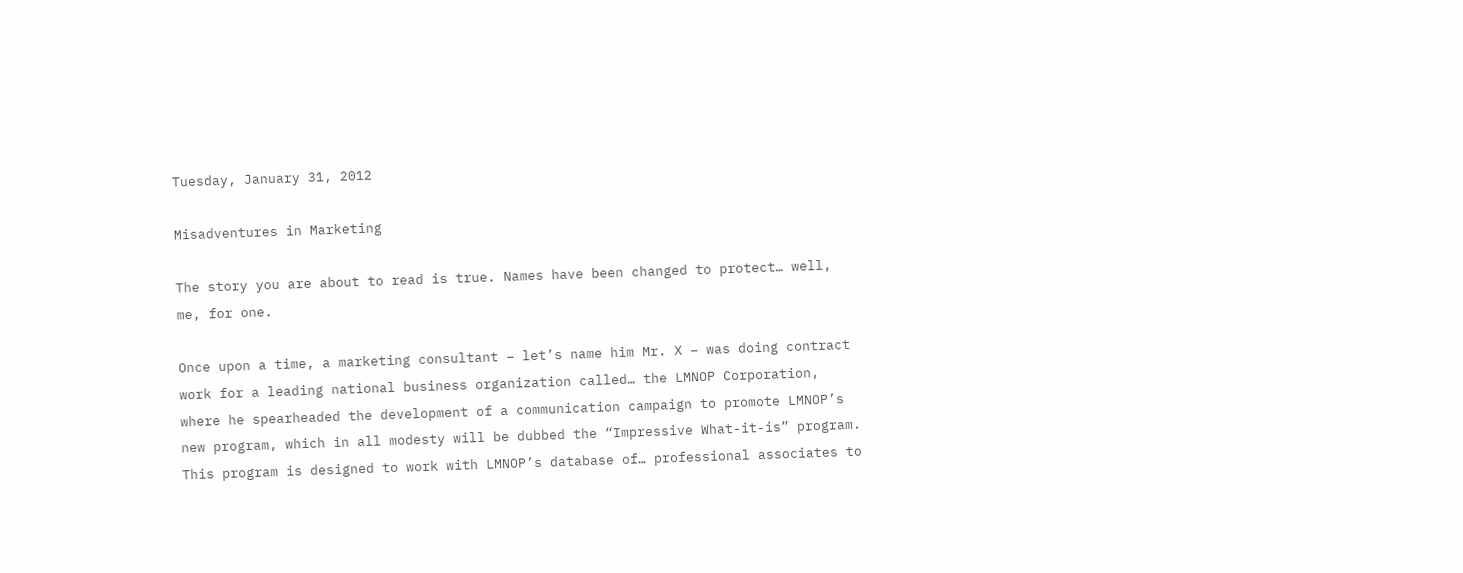Tuesday, January 31, 2012

Misadventures in Marketing

The story you are about to read is true. Names have been changed to protect… well, me, for one.

Once upon a time, a marketing consultant – let’s name him Mr. X – was doing contract work for a leading national business organization called… the LMNOP Corporation, where he spearheaded the development of a communication campaign to promote LMNOP’s new program, which in all modesty will be dubbed the “Impressive What-it-is” program.  This program is designed to work with LMNOP’s database of… professional associates to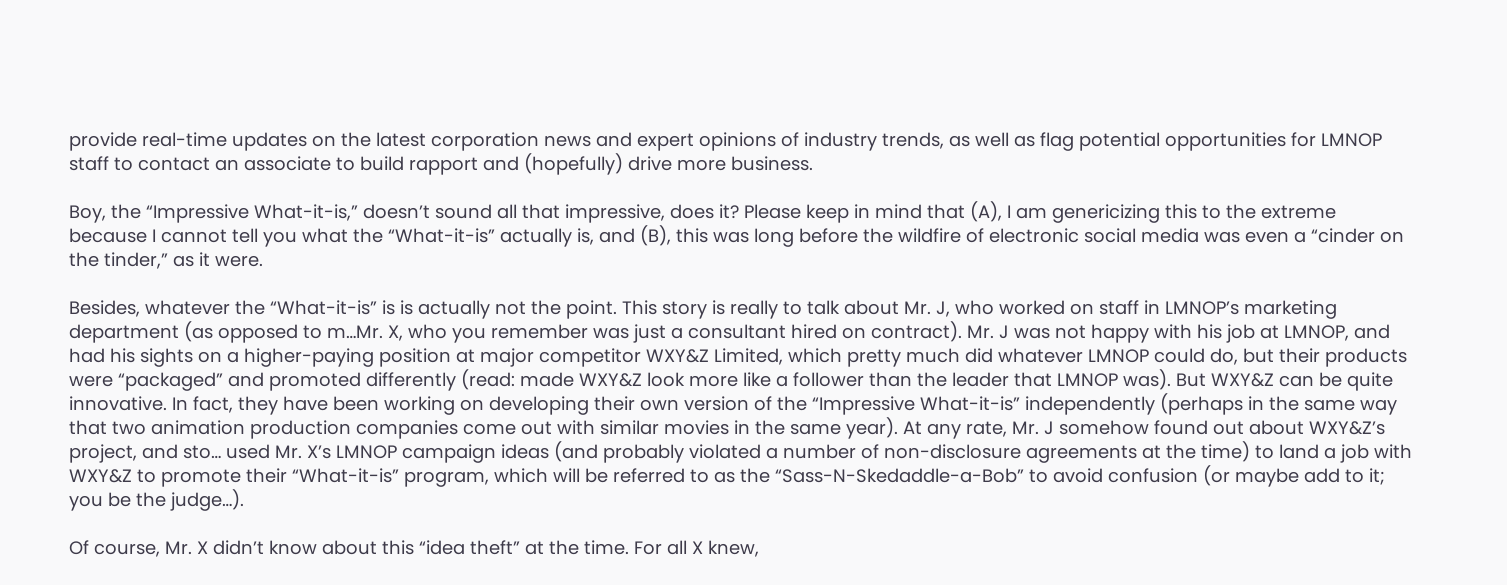provide real-time updates on the latest corporation news and expert opinions of industry trends, as well as flag potential opportunities for LMNOP staff to contact an associate to build rapport and (hopefully) drive more business.

Boy, the “Impressive What-it-is,” doesn’t sound all that impressive, does it? Please keep in mind that (A), I am genericizing this to the extreme because I cannot tell you what the “What-it-is” actually is, and (B), this was long before the wildfire of electronic social media was even a “cinder on the tinder,” as it were.

Besides, whatever the “What-it-is” is is actually not the point. This story is really to talk about Mr. J, who worked on staff in LMNOP’s marketing department (as opposed to m…Mr. X, who you remember was just a consultant hired on contract). Mr. J was not happy with his job at LMNOP, and had his sights on a higher-paying position at major competitor WXY&Z Limited, which pretty much did whatever LMNOP could do, but their products were “packaged” and promoted differently (read: made WXY&Z look more like a follower than the leader that LMNOP was). But WXY&Z can be quite innovative. In fact, they have been working on developing their own version of the “Impressive What-it-is” independently (perhaps in the same way that two animation production companies come out with similar movies in the same year). At any rate, Mr. J somehow found out about WXY&Z’s project, and sto… used Mr. X’s LMNOP campaign ideas (and probably violated a number of non-disclosure agreements at the time) to land a job with WXY&Z to promote their “What-it-is” program, which will be referred to as the “Sass-N-Skedaddle-a-Bob” to avoid confusion (or maybe add to it; you be the judge…).

Of course, Mr. X didn’t know about this “idea theft” at the time. For all X knew,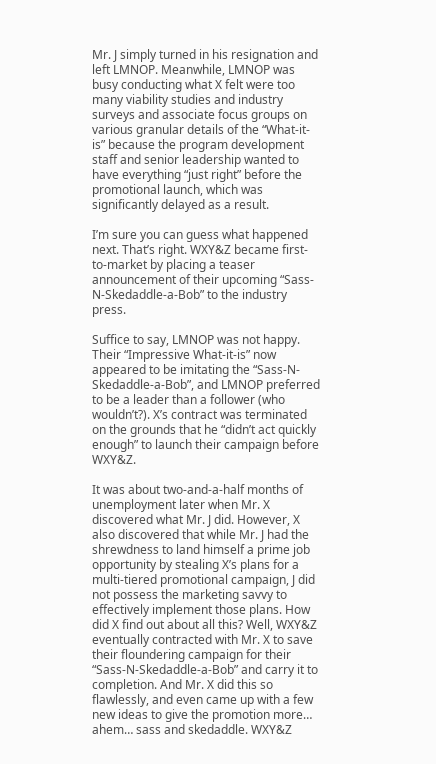Mr. J simply turned in his resignation and left LMNOP. Meanwhile, LMNOP was busy conducting what X felt were too many viability studies and industry surveys and associate focus groups on various granular details of the “What-it-is” because the program development staff and senior leadership wanted to have everything “just right” before the promotional launch, which was significantly delayed as a result.

I’m sure you can guess what happened next. That’s right. WXY&Z became first-to-market by placing a teaser announcement of their upcoming “Sass-N-Skedaddle-a-Bob” to the industry press.

Suffice to say, LMNOP was not happy. Their “Impressive What-it-is” now appeared to be imitating the “Sass-N-Skedaddle-a-Bob”, and LMNOP preferred to be a leader than a follower (who wouldn’t?). X’s contract was terminated on the grounds that he “didn’t act quickly enough” to launch their campaign before WXY&Z.

It was about two-and-a-half months of unemployment later when Mr. X discovered what Mr. J did. However, X also discovered that while Mr. J had the shrewdness to land himself a prime job opportunity by stealing X’s plans for a multi-tiered promotional campaign, J did not possess the marketing savvy to effectively implement those plans. How did X find out about all this? Well, WXY&Z eventually contracted with Mr. X to save their floundering campaign for their “Sass-N-Skedaddle-a-Bob” and carry it to completion. And Mr. X did this so flawlessly, and even came up with a few new ideas to give the promotion more… ahem… sass and skedaddle. WXY&Z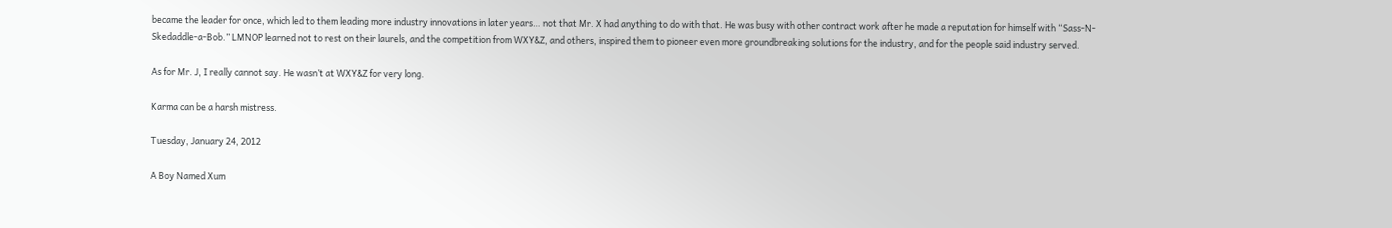became the leader for once, which led to them leading more industry innovations in later years… not that Mr. X had anything to do with that. He was busy with other contract work after he made a reputation for himself with “Sass-N-Skedaddle-a-Bob.” LMNOP learned not to rest on their laurels, and the competition from WXY&Z, and others, inspired them to pioneer even more groundbreaking solutions for the industry, and for the people said industry served.

As for Mr. J, I really cannot say. He wasn’t at WXY&Z for very long.

Karma can be a harsh mistress.

Tuesday, January 24, 2012

A Boy Named Xum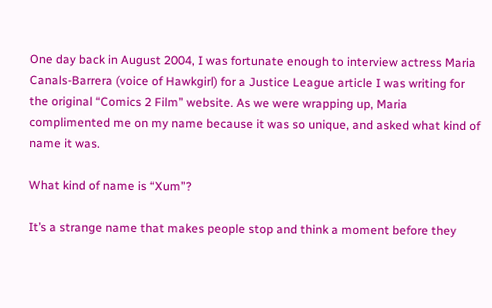One day back in August 2004, I was fortunate enough to interview actress Maria Canals-Barrera (voice of Hawkgirl) for a Justice League article I was writing for the original “Comics 2 Film” website. As we were wrapping up, Maria complimented me on my name because it was so unique, and asked what kind of name it was.

What kind of name is “Xum”?

It’s a strange name that makes people stop and think a moment before they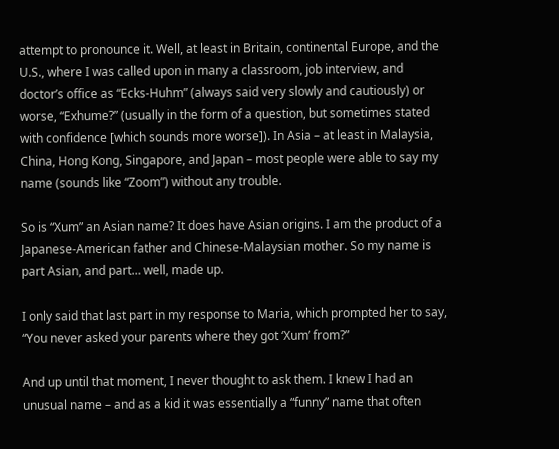attempt to pronounce it. Well, at least in Britain, continental Europe, and the U.S., where I was called upon in many a classroom, job interview, and doctor’s office as “Ecks-Huhm” (always said very slowly and cautiously) or worse, “Exhume?” (usually in the form of a question, but sometimes stated with confidence [which sounds more worse]). In Asia – at least in Malaysia, China, Hong Kong, Singapore, and Japan – most people were able to say my name (sounds like “Zoom”) without any trouble.

So is “Xum” an Asian name? It does have Asian origins. I am the product of a Japanese-American father and Chinese-Malaysian mother. So my name is part Asian, and part… well, made up.

I only said that last part in my response to Maria, which prompted her to say, “You never asked your parents where they got ‘Xum’ from?”

And up until that moment, I never thought to ask them. I knew I had an unusual name – and as a kid it was essentially a “funny” name that often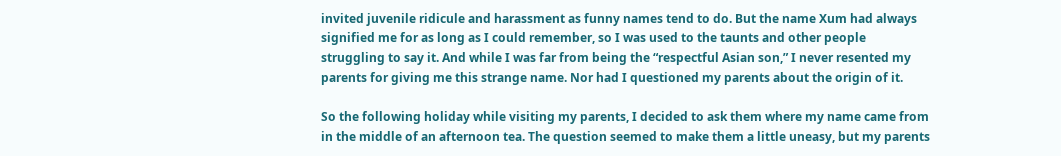invited juvenile ridicule and harassment as funny names tend to do. But the name Xum had always signified me for as long as I could remember, so I was used to the taunts and other people struggling to say it. And while I was far from being the “respectful Asian son,” I never resented my parents for giving me this strange name. Nor had I questioned my parents about the origin of it.

So the following holiday while visiting my parents, I decided to ask them where my name came from in the middle of an afternoon tea. The question seemed to make them a little uneasy, but my parents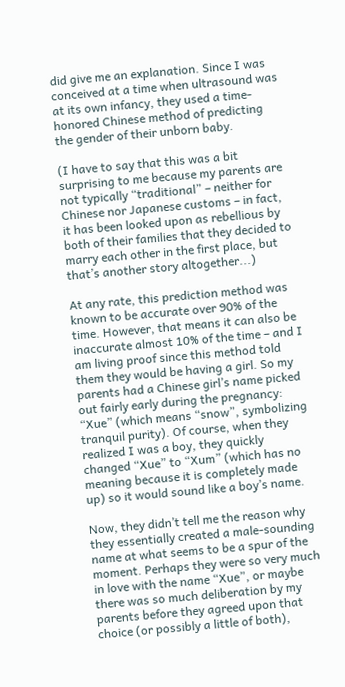did give me an explanation. Since I was conceived at a time when ultrasound was at its own infancy, they used a time-honored Chinese method of predicting the gender of their unborn baby.

(I have to say that this was a bit surprising to me because my parents are not typically “traditional” – neither for Chinese nor Japanese customs – in fact, it has been looked upon as rebellious by both of their families that they decided to marry each other in the first place, but that’s another story altogether...)

At any rate, this prediction method was known to be accurate over 90% of the time. However, that means it can also be inaccurate almost 10% of the time – and I am living proof since this method told them they would be having a girl. So my parents had a Chinese girl’s name picked out fairly early during the pregnancy: “Xue” (which means “snow”, symbolizing tranquil purity). Of course, when they realized I was a boy, they quickly changed “Xue” to “Xum” (which has no meaning because it is completely made up) so it would sound like a boy’s name.

Now, they didn’t tell me the reason why they essentially created a male-sounding name at what seems to be a spur of the moment. Perhaps they were so very much in love with the name “Xue”, or maybe there was so much deliberation by my parents before they agreed upon that choice (or possibly a little of both),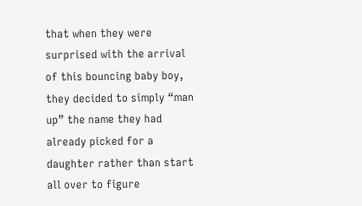that when they were surprised with the arrival of this bouncing baby boy, they decided to simply “man up” the name they had already picked for a daughter rather than start all over to figure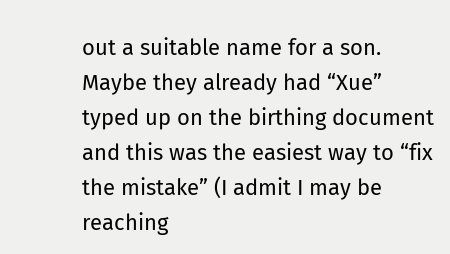out a suitable name for a son. Maybe they already had “Xue” typed up on the birthing document and this was the easiest way to “fix the mistake” (I admit I may be reaching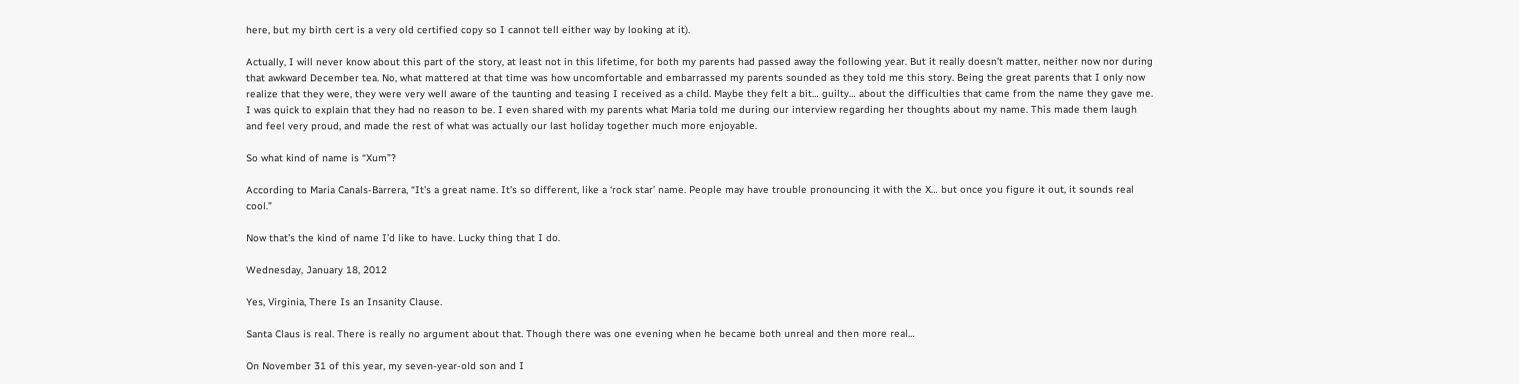here, but my birth cert is a very old certified copy so I cannot tell either way by looking at it).

Actually, I will never know about this part of the story, at least not in this lifetime, for both my parents had passed away the following year. But it really doesn’t matter, neither now nor during that awkward December tea. No, what mattered at that time was how uncomfortable and embarrassed my parents sounded as they told me this story. Being the great parents that I only now realize that they were, they were very well aware of the taunting and teasing I received as a child. Maybe they felt a bit… guilty… about the difficulties that came from the name they gave me. I was quick to explain that they had no reason to be. I even shared with my parents what Maria told me during our interview regarding her thoughts about my name. This made them laugh and feel very proud, and made the rest of what was actually our last holiday together much more enjoyable.

So what kind of name is “Xum”?

According to Maria Canals-Barrera, “It’s a great name. It’s so different, like a ‘rock star’ name. People may have trouble pronouncing it with the X… but once you figure it out, it sounds real cool.”

Now that’s the kind of name I’d like to have. Lucky thing that I do.

Wednesday, January 18, 2012

Yes, Virginia, There Is an Insanity Clause.

Santa Claus is real. There is really no argument about that. Though there was one evening when he became both unreal and then more real…

On November 31 of this year, my seven-year-old son and I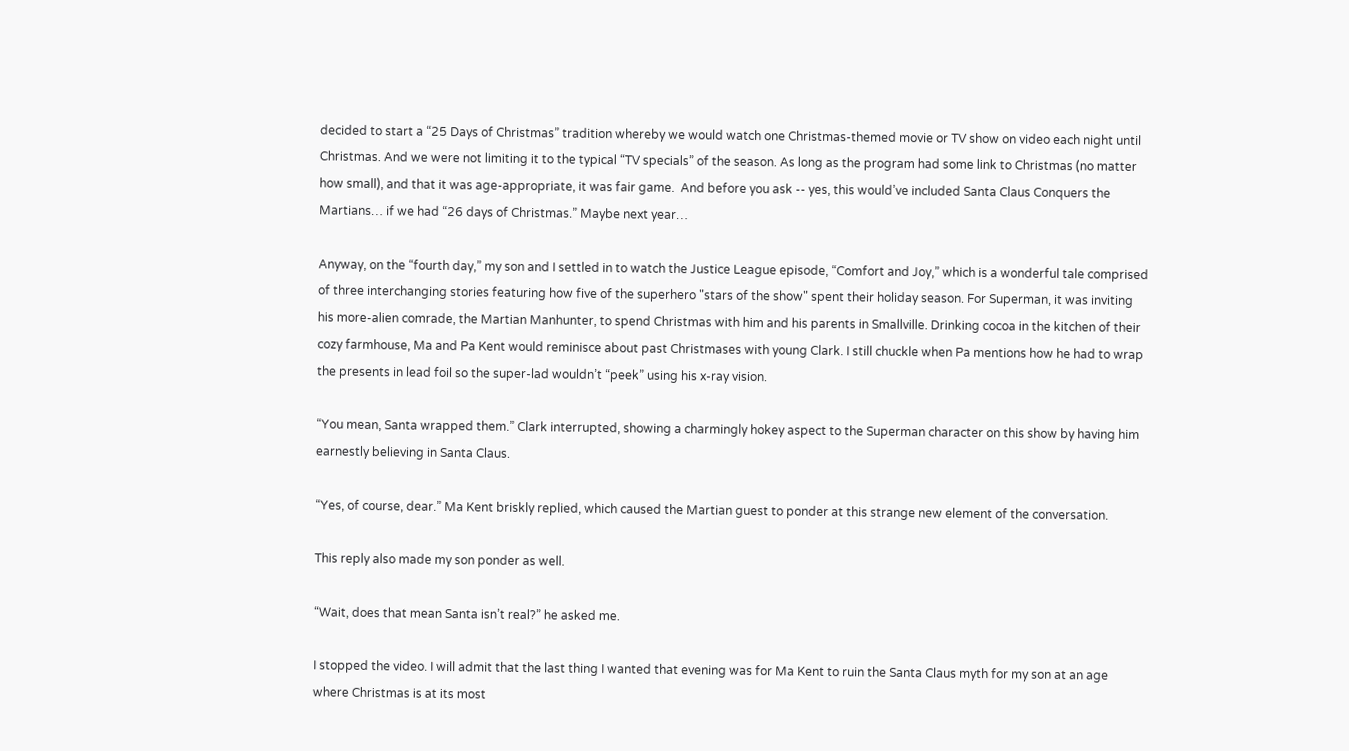decided to start a “25 Days of Christmas” tradition whereby we would watch one Christmas-themed movie or TV show on video each night until Christmas. And we were not limiting it to the typical “TV specials” of the season. As long as the program had some link to Christmas (no matter how small), and that it was age-appropriate, it was fair game.  And before you ask -- yes, this would’ve included Santa Claus Conquers the Martians… if we had “26 days of Christmas.” Maybe next year…

Anyway, on the “fourth day,” my son and I settled in to watch the Justice League episode, “Comfort and Joy,” which is a wonderful tale comprised of three interchanging stories featuring how five of the superhero "stars of the show" spent their holiday season. For Superman, it was inviting his more-alien comrade, the Martian Manhunter, to spend Christmas with him and his parents in Smallville. Drinking cocoa in the kitchen of their cozy farmhouse, Ma and Pa Kent would reminisce about past Christmases with young Clark. I still chuckle when Pa mentions how he had to wrap the presents in lead foil so the super-lad wouldn’t “peek” using his x-ray vision.

“You mean, Santa wrapped them.” Clark interrupted, showing a charmingly hokey aspect to the Superman character on this show by having him earnestly believing in Santa Claus.

“Yes, of course, dear.” Ma Kent briskly replied, which caused the Martian guest to ponder at this strange new element of the conversation.

This reply also made my son ponder as well.

“Wait, does that mean Santa isn’t real?” he asked me.

I stopped the video. I will admit that the last thing I wanted that evening was for Ma Kent to ruin the Santa Claus myth for my son at an age where Christmas is at its most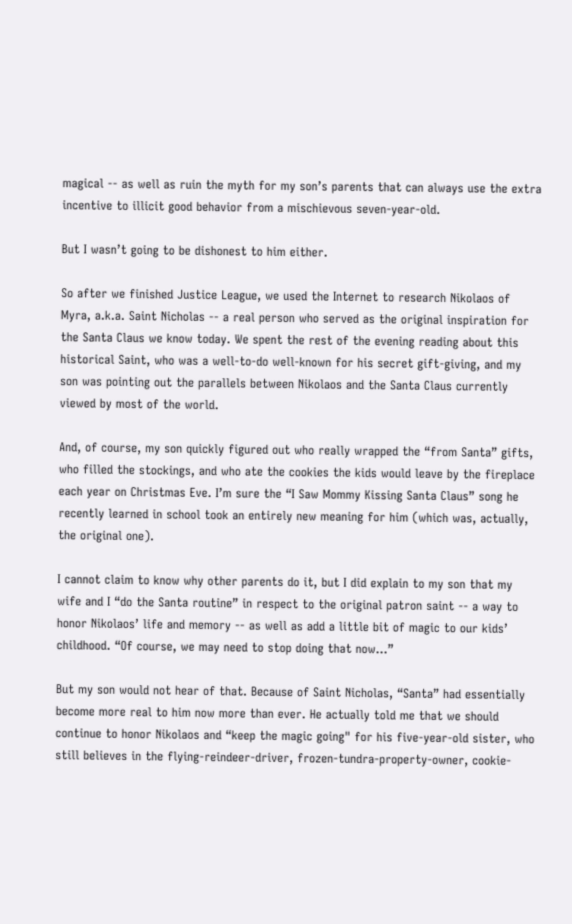magical -- as well as ruin the myth for my son’s parents that can always use the extra incentive to illicit good behavior from a mischievous seven-year-old.

But I wasn’t going to be dishonest to him either.

So after we finished Justice League, we used the Internet to research Nikolaos of Myra, a.k.a. Saint Nicholas -- a real person who served as the original inspiration for the Santa Claus we know today. We spent the rest of the evening reading about this historical Saint, who was a well-to-do well-known for his secret gift-giving, and my son was pointing out the parallels between Nikolaos and the Santa Claus currently viewed by most of the world.

And, of course, my son quickly figured out who really wrapped the “from Santa” gifts, who filled the stockings, and who ate the cookies the kids would leave by the fireplace each year on Christmas Eve. I’m sure the “I Saw Mommy Kissing Santa Claus” song he recently learned in school took an entirely new meaning for him (which was, actually, the original one).

I cannot claim to know why other parents do it, but I did explain to my son that my wife and I “do the Santa routine” in respect to the original patron saint -- a way to honor Nikolaos’ life and memory -- as well as add a little bit of magic to our kids’ childhood. “Of course, we may need to stop doing that now…”

But my son would not hear of that. Because of Saint Nicholas, “Santa” had essentially become more real to him now more than ever. He actually told me that we should continue to honor Nikolaos and “keep the magic going" for his five-year-old sister, who still believes in the flying-reindeer-driver, frozen-tundra-property-owner, cookie-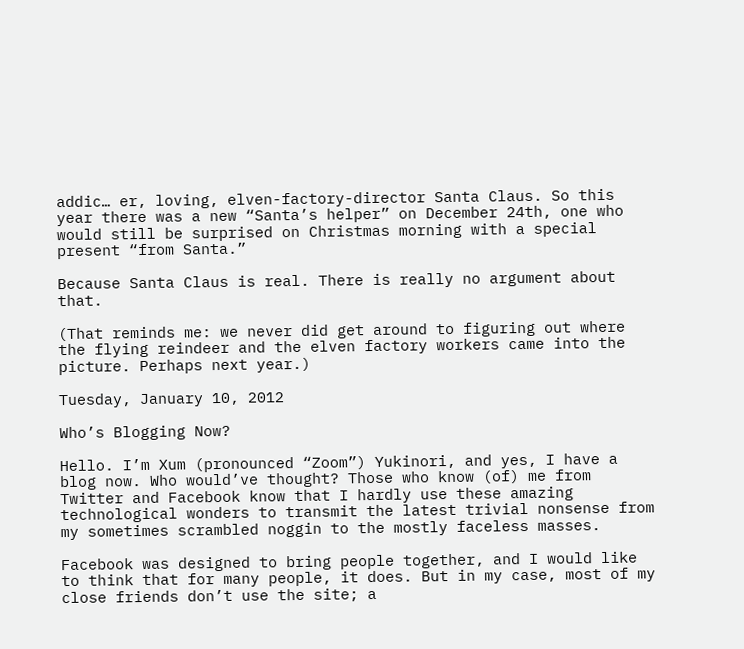addic… er, loving, elven-factory-director Santa Claus. So this year there was a new “Santa’s helper” on December 24th, one who would still be surprised on Christmas morning with a special present “from Santa.”

Because Santa Claus is real. There is really no argument about that.

(That reminds me: we never did get around to figuring out where the flying reindeer and the elven factory workers came into the picture. Perhaps next year.)

Tuesday, January 10, 2012

Who’s Blogging Now?

Hello. I’m Xum (pronounced “Zoom”) Yukinori, and yes, I have a blog now. Who would’ve thought? Those who know (of) me from Twitter and Facebook know that I hardly use these amazing technological wonders to transmit the latest trivial nonsense from my sometimes scrambled noggin to the mostly faceless masses.

Facebook was designed to bring people together, and I would like to think that for many people, it does. But in my case, most of my close friends don’t use the site; a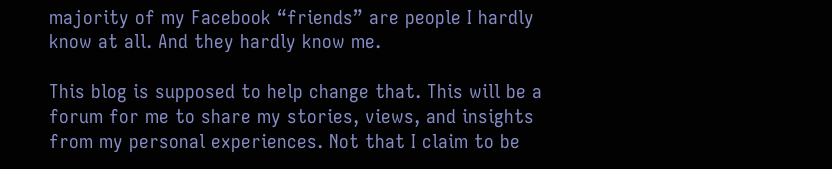majority of my Facebook “friends” are people I hardly know at all. And they hardly know me.

This blog is supposed to help change that. This will be a forum for me to share my stories, views, and insights from my personal experiences. Not that I claim to be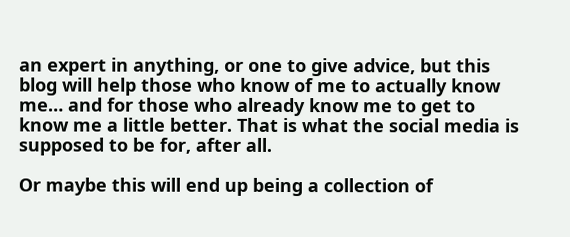an expert in anything, or one to give advice, but this blog will help those who know of me to actually know me… and for those who already know me to get to know me a little better. That is what the social media is supposed to be for, after all.

Or maybe this will end up being a collection of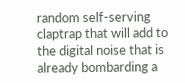random self-serving claptrap that will add to the digital noise that is already bombarding a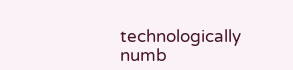technologically numb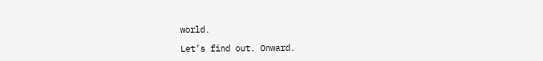world.

Let’s find out. Onward.